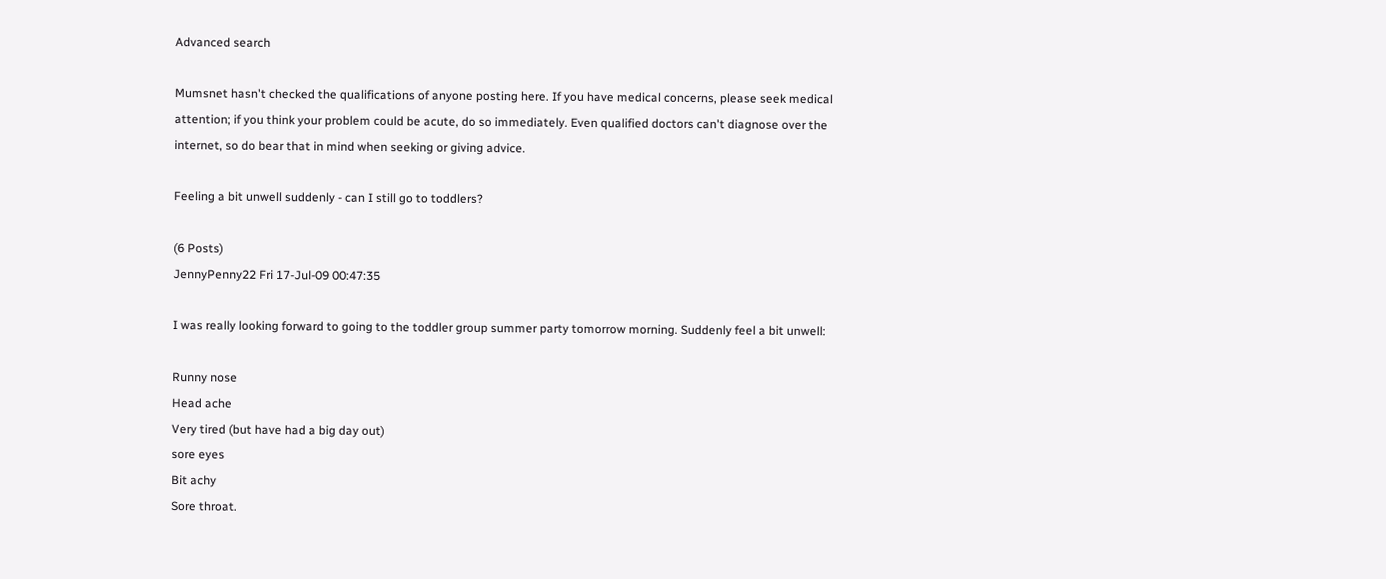Advanced search

Mumsnet hasn't checked the qualifications of anyone posting here. If you have medical concerns, please seek medical attention; if you think your problem could be acute, do so immediately. Even qualified doctors can't diagnose over the internet, so do bear that in mind when seeking or giving advice.

Feeling a bit unwell suddenly - can I still go to toddlers?

(6 Posts)
JennyPenny22 Fri 17-Jul-09 00:47:35

I was really looking forward to going to the toddler group summer party tomorrow morning. Suddenly feel a bit unwell:

Runny nose
Head ache
Very tired (but have had a big day out)
sore eyes
Bit achy
Sore throat.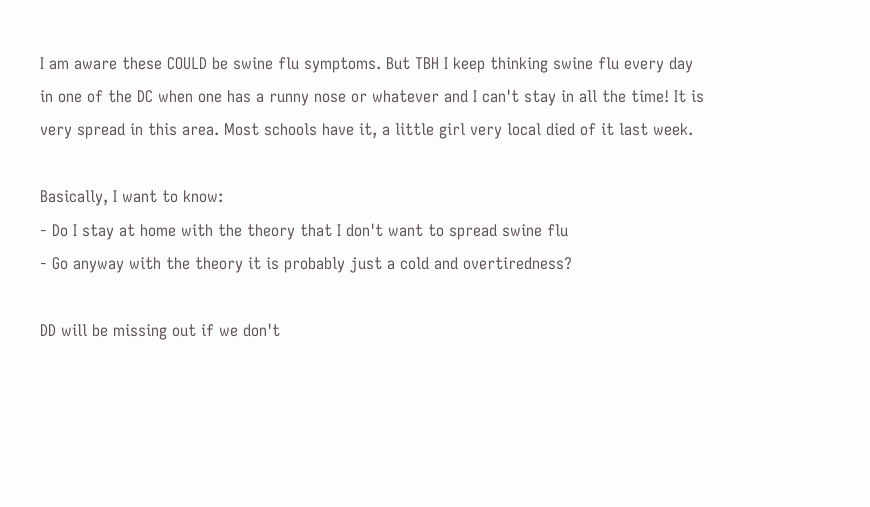I am aware these COULD be swine flu symptoms. But TBH I keep thinking swine flu every day in one of the DC when one has a runny nose or whatever and I can't stay in all the time! It is very spread in this area. Most schools have it, a little girl very local died of it last week.

Basically, I want to know:
- Do I stay at home with the theory that I don't want to spread swine flu
- Go anyway with the theory it is probably just a cold and overtiredness?

DD will be missing out if we don't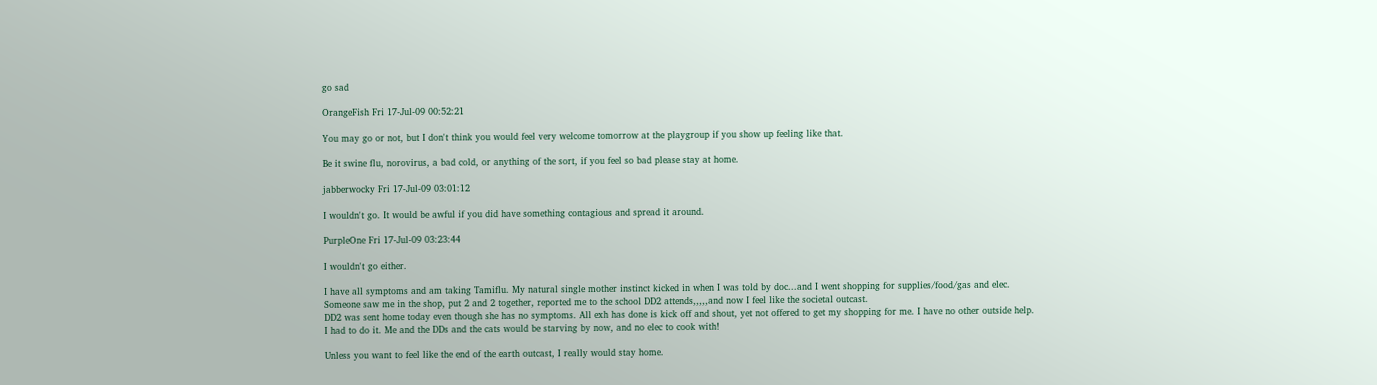go sad

OrangeFish Fri 17-Jul-09 00:52:21

You may go or not, but I don't think you would feel very welcome tomorrow at the playgroup if you show up feeling like that.

Be it swine flu, norovirus, a bad cold, or anything of the sort, if you feel so bad please stay at home.

jabberwocky Fri 17-Jul-09 03:01:12

I wouldn't go. It would be awful if you did have something contagious and spread it around.

PurpleOne Fri 17-Jul-09 03:23:44

I wouldn't go either.

I have all symptoms and am taking Tamiflu. My natural single mother instinct kicked in when I was told by doc...and I went shopping for supplies/food/gas and elec.
Someone saw me in the shop, put 2 and 2 together, reported me to the school DD2 attends,,,,,and now I feel like the societal outcast.
DD2 was sent home today even though she has no symptoms. All exh has done is kick off and shout, yet not offered to get my shopping for me. I have no other outside help.
I had to do it. Me and the DDs and the cats would be starving by now, and no elec to cook with!

Unless you want to feel like the end of the earth outcast, I really would stay home.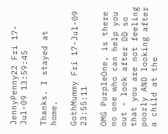JennyPenny22 Fri 17-Jul-09 13:59:45

Thanks. I stayed at home.

GothMummy Fri 17-Jul-09 23:55:11

OMG PurpleOne, is there no one who can help you out - look after DD so that you are not feeling poorly AND looking after a child at the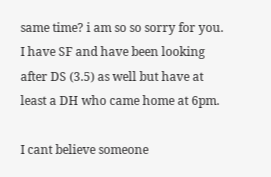same time? i am so so sorry for you. I have SF and have been looking after DS (3.5) as well but have at least a DH who came home at 6pm.

I cant believe someone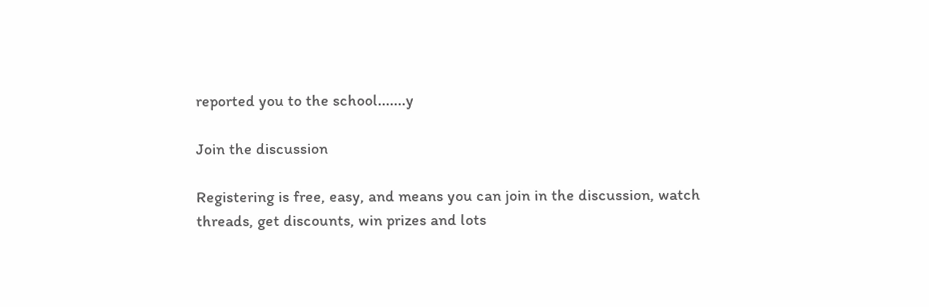reported you to the school.......y

Join the discussion

Registering is free, easy, and means you can join in the discussion, watch threads, get discounts, win prizes and lots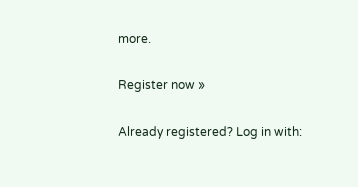more.

Register now »

Already registered? Log in with: